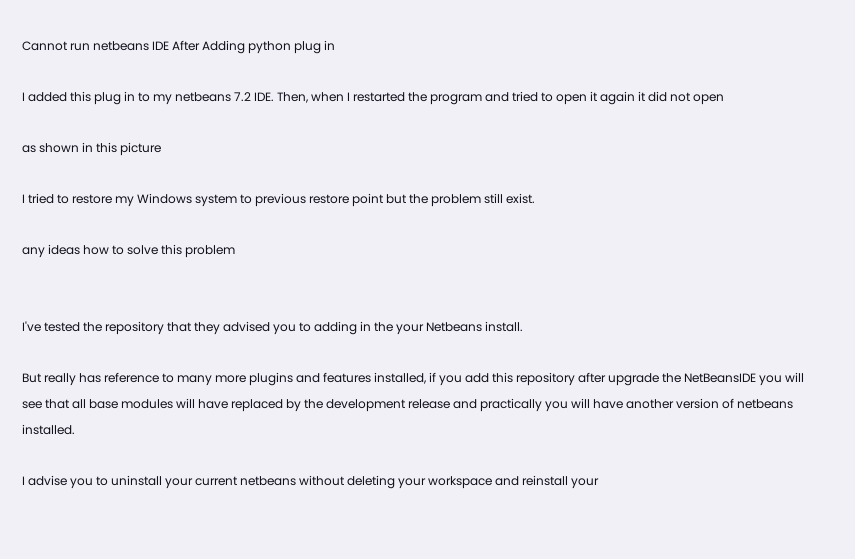Cannot run netbeans IDE After Adding python plug in

I added this plug in to my netbeans 7.2 IDE. Then, when I restarted the program and tried to open it again it did not open

as shown in this picture

I tried to restore my Windows system to previous restore point but the problem still exist.

any ideas how to solve this problem


I've tested the repository that they advised you to adding in the your Netbeans install.

But really has reference to many more plugins and features installed, if you add this repository after upgrade the NetBeansIDE you will see that all base modules will have replaced by the development release and practically you will have another version of netbeans installed.

I advise you to uninstall your current netbeans without deleting your workspace and reinstall your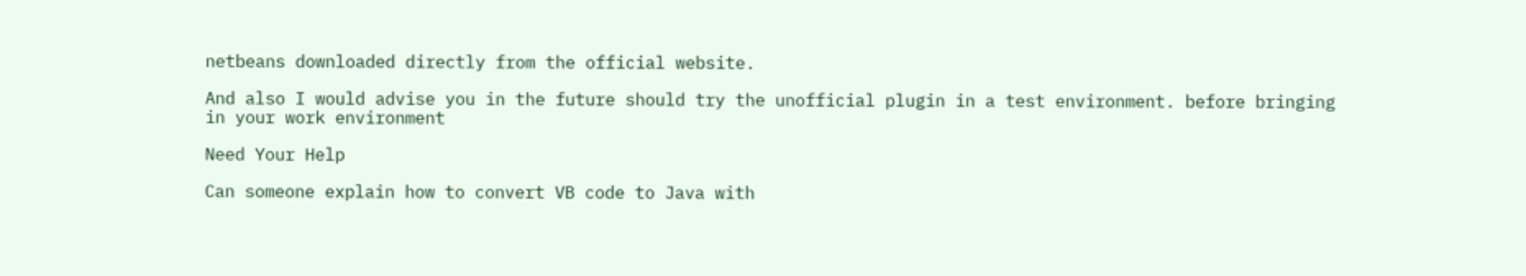netbeans downloaded directly from the official website.

And also I would advise you in the future should try the unofficial plugin in a test environment. before bringing in your work environment

Need Your Help

Can someone explain how to convert VB code to Java with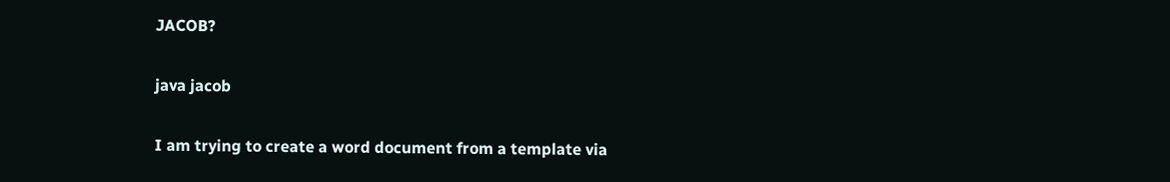JACOB?

java jacob

I am trying to create a word document from a template via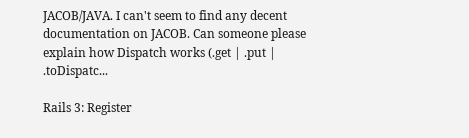JACOB/JAVA. I can't seem to find any decent documentation on JACOB. Can someone please explain how Dispatch works (.get | .put | .toDispatc...

Rails 3: Register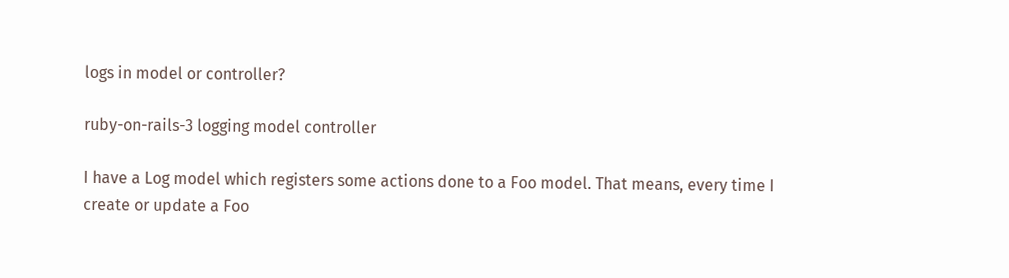logs in model or controller?

ruby-on-rails-3 logging model controller

I have a Log model which registers some actions done to a Foo model. That means, every time I create or update a Foo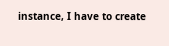instance, I have to create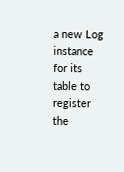a new Log instance for its table to register the